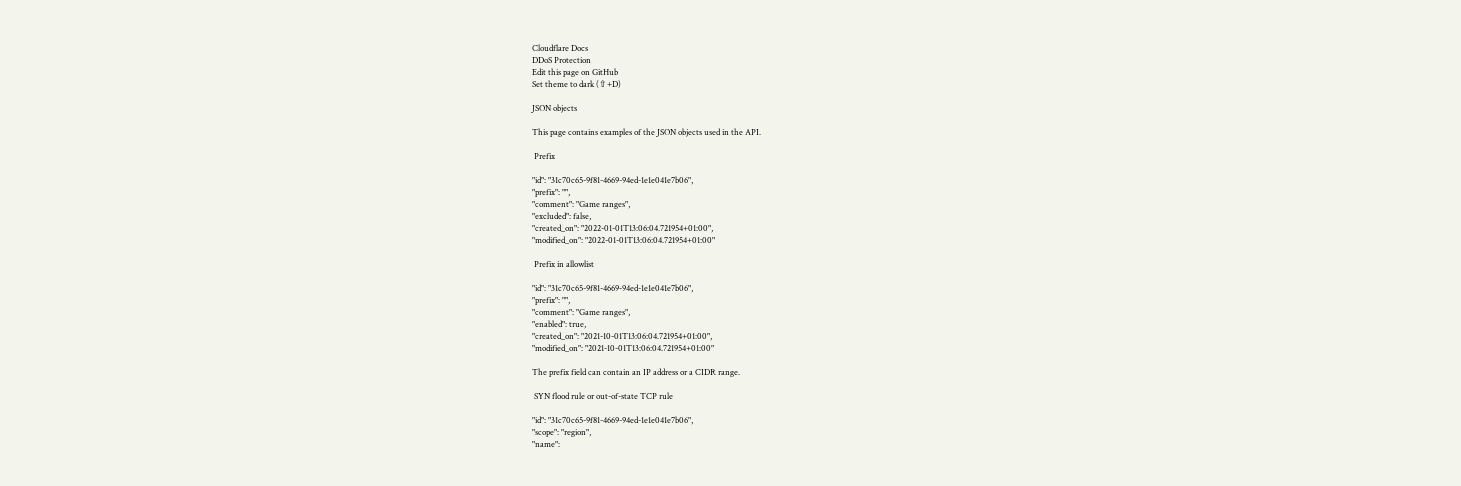Cloudflare Docs
DDoS Protection
Edit this page on GitHub
Set theme to dark (⇧+D)

JSON objects

This page contains examples of the JSON objects used in the API.

 Prefix

"id": "31c70c65-9f81-4669-94ed-1e1e041e7b06",
"prefix": "",
"comment": "Game ranges",
"excluded": false,
"created_on": "2022-01-01T13:06:04.721954+01:00",
"modified_on": "2022-01-01T13:06:04.721954+01:00"

 Prefix in allowlist

"id": "31c70c65-9f81-4669-94ed-1e1e041e7b06",
"prefix": "",
"comment": "Game ranges",
"enabled": true,
"created_on": "2021-10-01T13:06:04.721954+01:00",
"modified_on": "2021-10-01T13:06:04.721954+01:00"

The prefix field can contain an IP address or a CIDR range.

 SYN flood rule or out-of-state TCP rule

"id": "31c70c65-9f81-4669-94ed-1e1e041e7b06",
"scope": "region",
"name":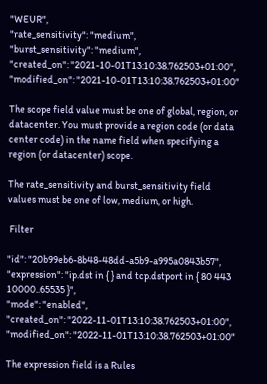"WEUR",
"rate_sensitivity": "medium",
"burst_sensitivity": "medium",
"created_on": "2021-10-01T13:10:38.762503+01:00",
"modified_on": "2021-10-01T13:10:38.762503+01:00"

The scope field value must be one of global, region, or datacenter. You must provide a region code (or data center code) in the name field when specifying a region (or datacenter) scope.

The rate_sensitivity and burst_sensitivity field values must be one of low, medium, or high.

 Filter

"id": "20b99eb6-8b48-48dd-a5b9-a995a0843b57",
"expression": "ip.dst in { } and tcp.dstport in { 80 443 10000..65535 }",
"mode": "enabled",
"created_on": "2022-11-01T13:10:38.762503+01:00",
"modified_on": "2022-11-01T13:10:38.762503+01:00"

The expression field is a Rules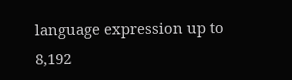language expression up to 8,192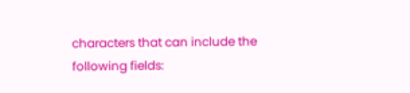characters that can include the following fields: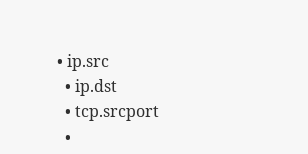• ip.src
  • ip.dst
  • tcp.srcport
  •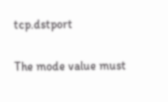tcp.dstport

The mode value must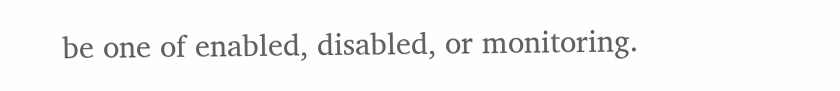be one of enabled, disabled, or monitoring.